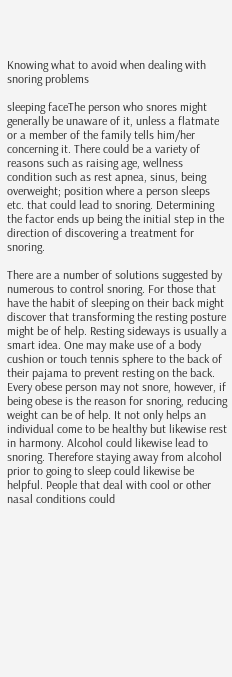Knowing what to avoid when dealing with snoring problems

sleeping faceThe person who snores might generally be unaware of it, unless a flatmate or a member of the family tells him/her concerning it. There could be a variety of reasons such as raising age, wellness condition such as rest apnea, sinus, being overweight; position where a person sleeps etc. that could lead to snoring. Determining the factor ends up being the initial step in the direction of discovering a treatment for snoring.

There are a number of solutions suggested by numerous to control snoring. For those that have the habit of sleeping on their back might discover that transforming the resting posture might be of help. Resting sideways is usually a smart idea. One may make use of a body cushion or touch tennis sphere to the back of their pajama to prevent resting on the back. Every obese person may not snore, however, if being obese is the reason for snoring, reducing weight can be of help. It not only helps an individual come to be healthy but likewise rest in harmony. Alcohol could likewise lead to snoring. Therefore staying away from alcohol prior to going to sleep could likewise be helpful. People that deal with cool or other nasal conditions could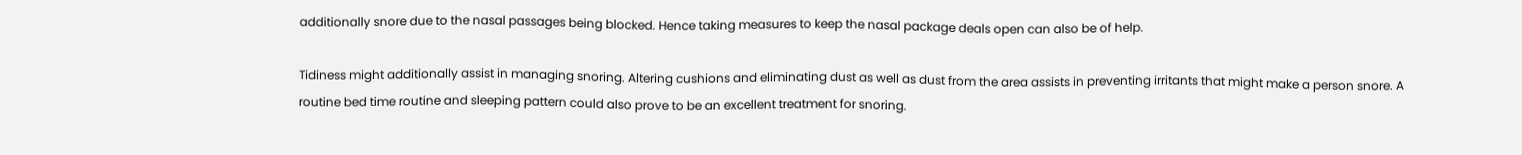additionally snore due to the nasal passages being blocked. Hence taking measures to keep the nasal package deals open can also be of help.

Tidiness might additionally assist in managing snoring. Altering cushions and eliminating dust as well as dust from the area assists in preventing irritants that might make a person snore. A routine bed time routine and sleeping pattern could also prove to be an excellent treatment for snoring.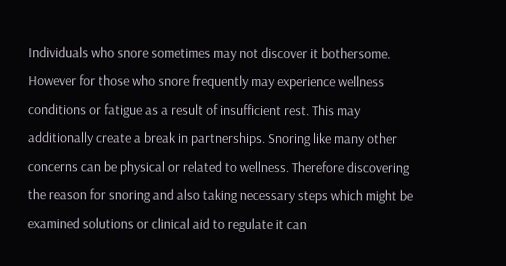Individuals who snore sometimes may not discover it bothersome. However for those who snore frequently may experience wellness conditions or fatigue as a result of insufficient rest. This may additionally create a break in partnerships. Snoring like many other concerns can be physical or related to wellness. Therefore discovering the reason for snoring and also taking necessary steps which might be examined solutions or clinical aid to regulate it can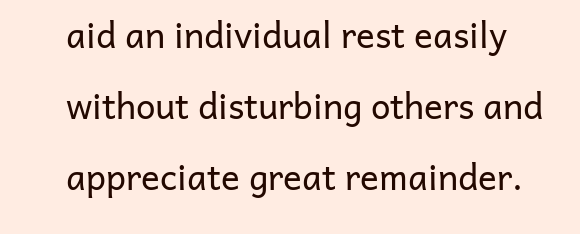aid an individual rest easily without disturbing others and appreciate great remainder.